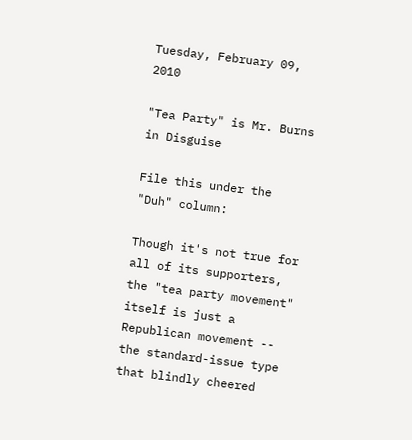Tuesday, February 09, 2010

"Tea Party" is Mr. Burns in Disguise

File this under the "Duh" column:

Though it's not true for all of its supporters, the "tea party movement" itself is just a Republican movement -- the standard-issue type that blindly cheered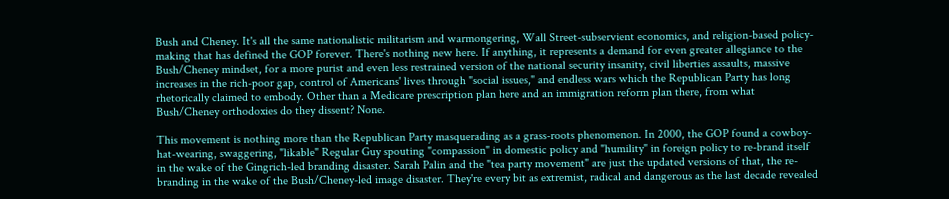Bush and Cheney. It's all the same nationalistic militarism and warmongering, Wall Street-subservient economics, and religion-based policy-making that has defined the GOP forever. There's nothing new here. If anything, it represents a demand for even greater allegiance to the Bush/Cheney mindset, for a more purist and even less restrained version of the national security insanity, civil liberties assaults, massive increases in the rich-poor gap, control of Americans' lives through "social issues," and endless wars which the Republican Party has long rhetorically claimed to embody. Other than a Medicare prescription plan here and an immigration reform plan there, from what Bush/Cheney orthodoxies do they dissent? None.

This movement is nothing more than the Republican Party masquerading as a grass-roots phenomenon. In 2000, the GOP found a cowboy-hat-wearing, swaggering, "likable" Regular Guy spouting "compassion" in domestic policy and "humility" in foreign policy to re-brand itself in the wake of the Gingrich-led branding disaster. Sarah Palin and the "tea party movement" are just the updated versions of that, the re-branding in the wake of the Bush/Cheney-led image disaster. They're every bit as extremist, radical and dangerous as the last decade revealed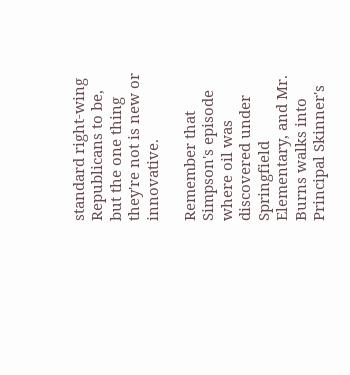standard right-wing Republicans to be, but the one thing they're not is new or innovative.

Remember that Simpson's episode where oil was discovered under Springfield Elementary, and Mr. Burns walks into Principal Skinner's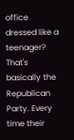office dressed like a teenager? That's basically the Republican Party. Every time their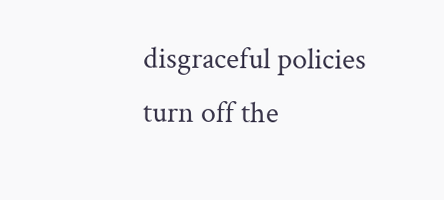disgraceful policies turn off the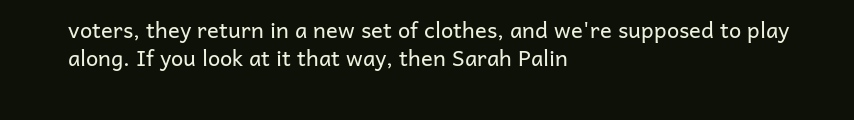voters, they return in a new set of clothes, and we're supposed to play along. If you look at it that way, then Sarah Palin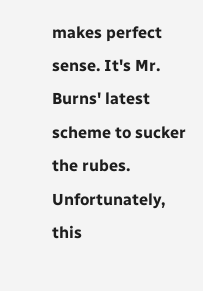makes perfect sense. It's Mr. Burns' latest scheme to sucker the rubes. Unfortunately, this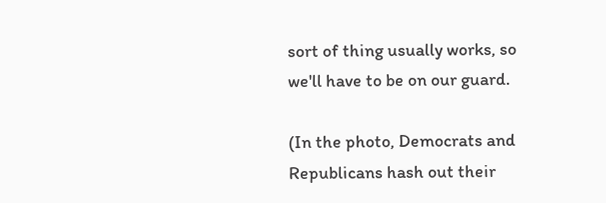sort of thing usually works, so we'll have to be on our guard.

(In the photo, Democrats and Republicans hash out their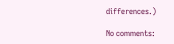differences.)

No comments: